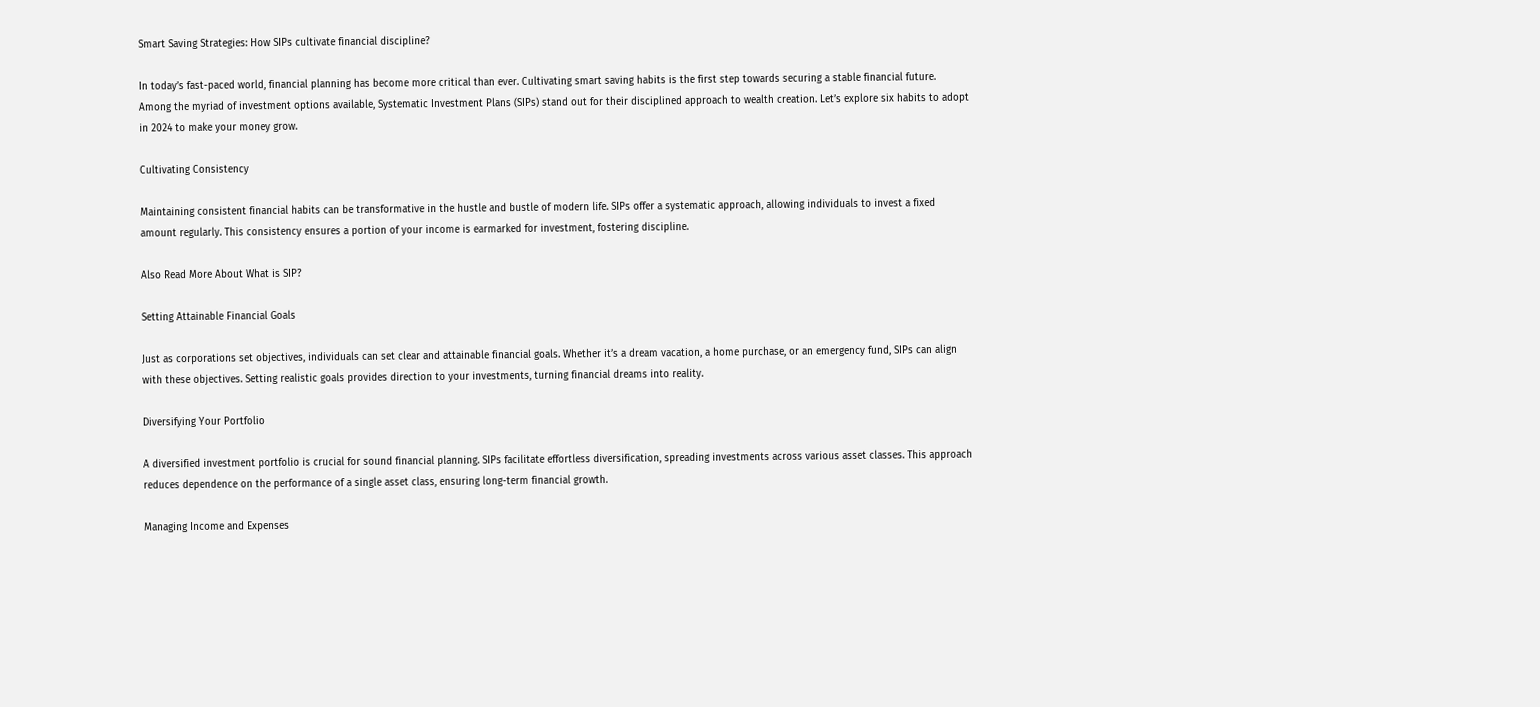Smart Saving Strategies: How SIPs cultivate financial discipline?

In today’s fast-paced world, financial planning has become more critical than ever. Cultivating smart saving habits is the first step towards securing a stable financial future. Among the myriad of investment options available, Systematic Investment Plans (SIPs) stand out for their disciplined approach to wealth creation. Let’s explore six habits to adopt in 2024 to make your money grow.

Cultivating Consistency

Maintaining consistent financial habits can be transformative in the hustle and bustle of modern life. SIPs offer a systematic approach, allowing individuals to invest a fixed amount regularly. This consistency ensures a portion of your income is earmarked for investment, fostering discipline.

Also Read More About What is SIP?

Setting Attainable Financial Goals

Just as corporations set objectives, individuals can set clear and attainable financial goals. Whether it’s a dream vacation, a home purchase, or an emergency fund, SIPs can align with these objectives. Setting realistic goals provides direction to your investments, turning financial dreams into reality.

Diversifying Your Portfolio

A diversified investment portfolio is crucial for sound financial planning. SIPs facilitate effortless diversification, spreading investments across various asset classes. This approach reduces dependence on the performance of a single asset class, ensuring long-term financial growth.

Managing Income and Expenses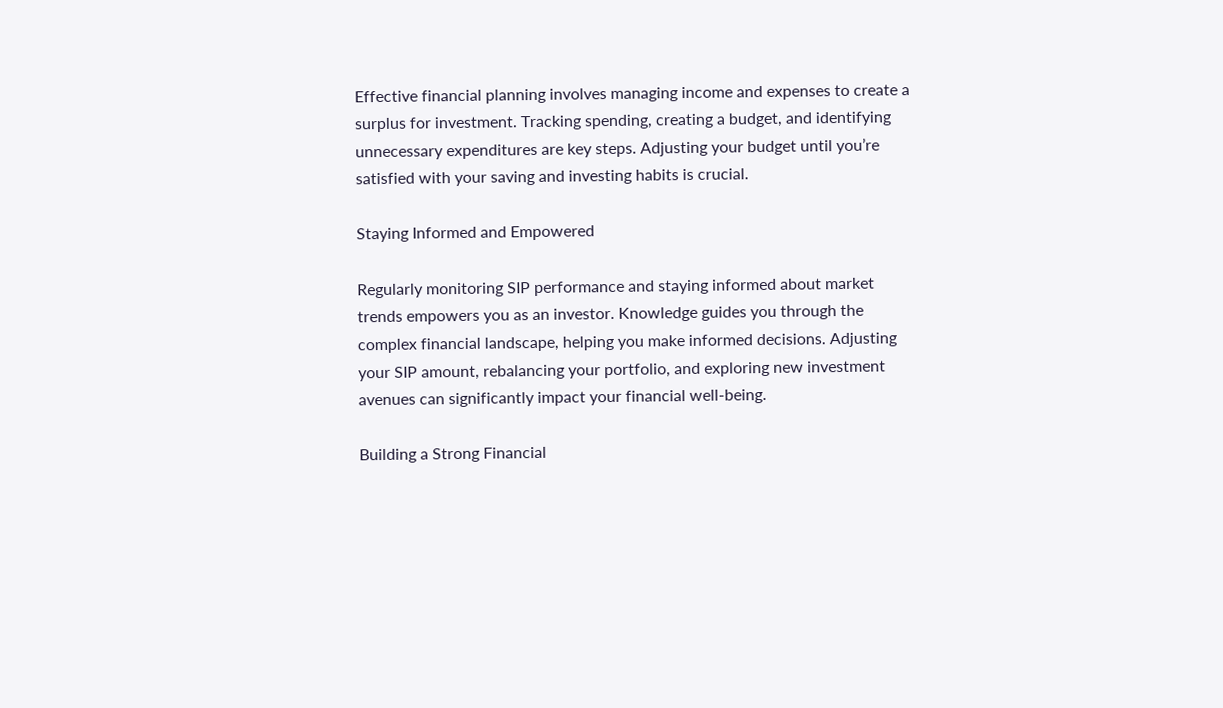Effective financial planning involves managing income and expenses to create a surplus for investment. Tracking spending, creating a budget, and identifying unnecessary expenditures are key steps. Adjusting your budget until you’re satisfied with your saving and investing habits is crucial.

Staying Informed and Empowered

Regularly monitoring SIP performance and staying informed about market trends empowers you as an investor. Knowledge guides you through the complex financial landscape, helping you make informed decisions. Adjusting your SIP amount, rebalancing your portfolio, and exploring new investment avenues can significantly impact your financial well-being.

Building a Strong Financial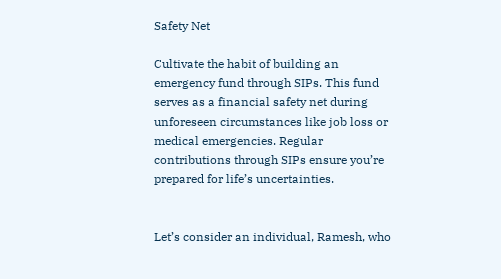Safety Net

Cultivate the habit of building an emergency fund through SIPs. This fund serves as a financial safety net during unforeseen circumstances like job loss or medical emergencies. Regular contributions through SIPs ensure you’re prepared for life’s uncertainties.


Let’s consider an individual, Ramesh, who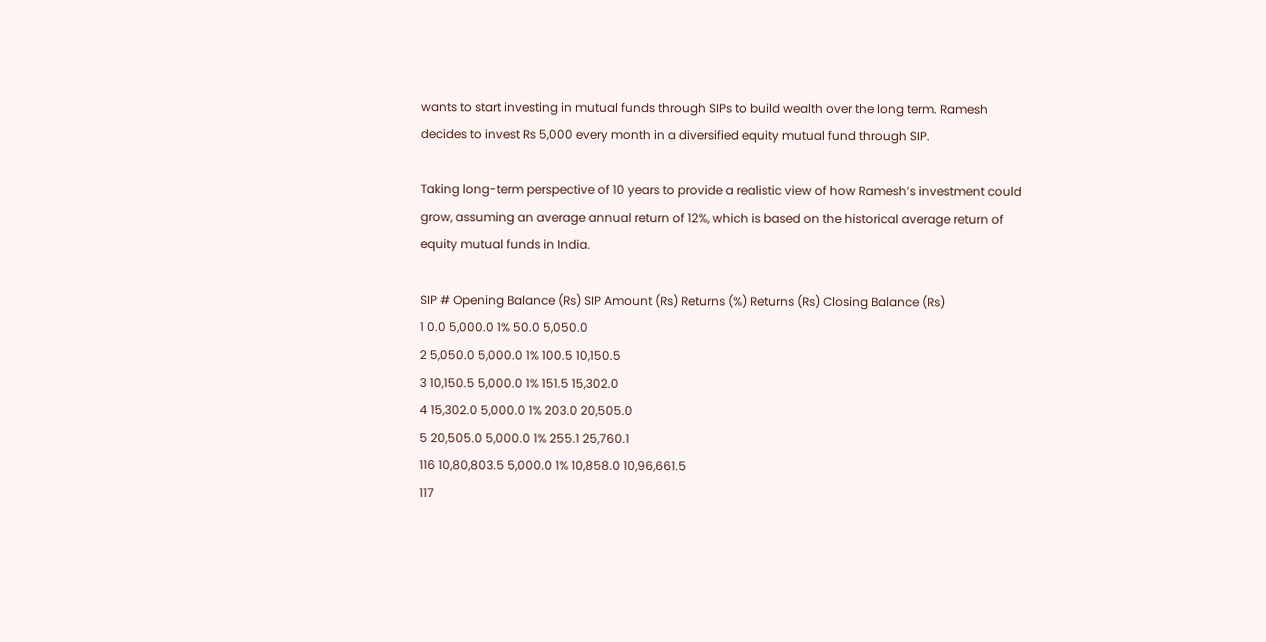wants to start investing in mutual funds through SIPs to build wealth over the long term. Ramesh decides to invest Rs 5,000 every month in a diversified equity mutual fund through SIP.

Taking long-term perspective of 10 years to provide a realistic view of how Ramesh’s investment could grow, assuming an average annual return of 12%, which is based on the historical average return of equity mutual funds in India.

SIP # Opening Balance (Rs) SIP Amount (Rs) Returns (%) Returns (Rs) Closing Balance (Rs)
1 0.0 5,000.0 1% 50.0 5,050.0
2 5,050.0 5,000.0 1% 100.5 10,150.5
3 10,150.5 5,000.0 1% 151.5 15,302.0
4 15,302.0 5,000.0 1% 203.0 20,505.0
5 20,505.0 5,000.0 1% 255.1 25,760.1
116 10,80,803.5 5,000.0 1% 10,858.0 10,96,661.5
117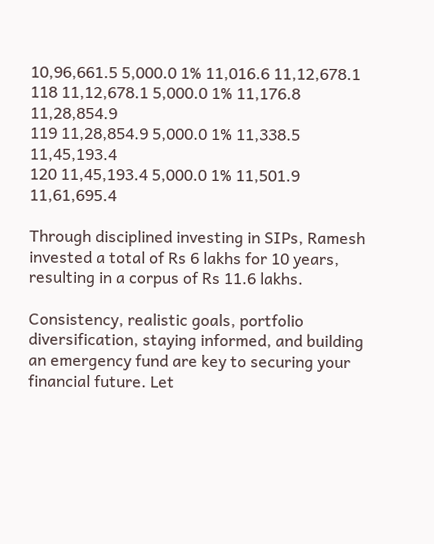10,96,661.5 5,000.0 1% 11,016.6 11,12,678.1
118 11,12,678.1 5,000.0 1% 11,176.8 11,28,854.9
119 11,28,854.9 5,000.0 1% 11,338.5 11,45,193.4
120 11,45,193.4 5,000.0 1% 11,501.9 11,61,695.4

Through disciplined investing in SIPs, Ramesh invested a total of Rs 6 lakhs for 10 years, resulting in a corpus of Rs 11.6 lakhs.

Consistency, realistic goals, portfolio diversification, staying informed, and building an emergency fund are key to securing your financial future. Let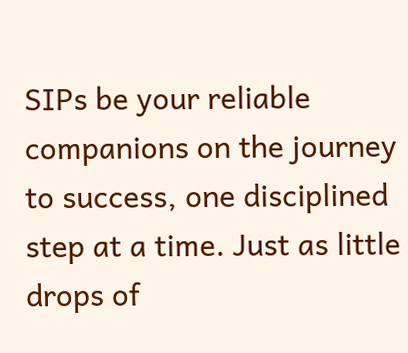SIPs be your reliable companions on the journey to success, one disciplined step at a time. Just as little drops of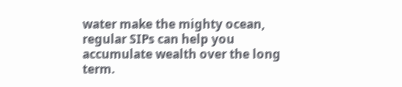water make the mighty ocean, regular SIPs can help you accumulate wealth over the long term.